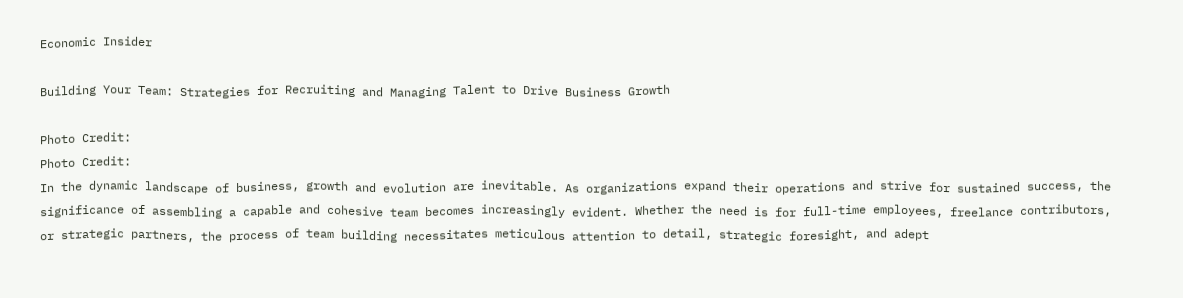Economic Insider

Building Your Team: Strategies for Recruiting and Managing Talent to Drive Business Growth

Photo Credit:
Photo Credit:
In the dynamic landscape of business, growth and evolution are inevitable. As organizations expand their operations and strive for sustained success, the significance of assembling a capable and cohesive team becomes increasingly evident. Whether the need is for full-time employees, freelance contributors, or strategic partners, the process of team building necessitates meticulous attention to detail, strategic foresight, and adept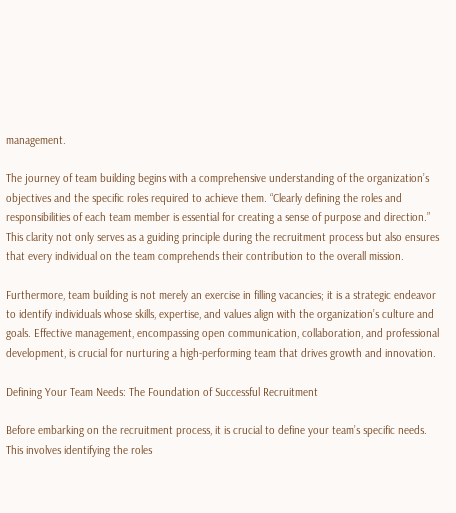management.

The journey of team building begins with a comprehensive understanding of the organization’s objectives and the specific roles required to achieve them. “Clearly defining the roles and responsibilities of each team member is essential for creating a sense of purpose and direction.” This clarity not only serves as a guiding principle during the recruitment process but also ensures that every individual on the team comprehends their contribution to the overall mission.

Furthermore, team building is not merely an exercise in filling vacancies; it is a strategic endeavor to identify individuals whose skills, expertise, and values align with the organization’s culture and goals. Effective management, encompassing open communication, collaboration, and professional development, is crucial for nurturing a high-performing team that drives growth and innovation.

Defining Your Team Needs: The Foundation of Successful Recruitment

Before embarking on the recruitment process, it is crucial to define your team’s specific needs. This involves identifying the roles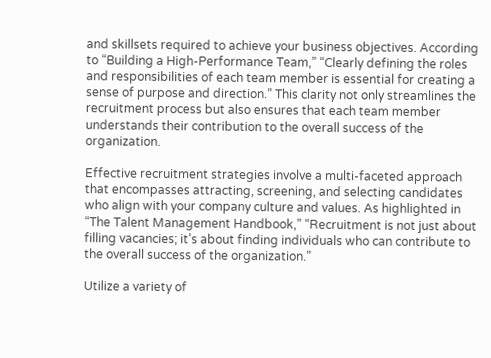and skillsets required to achieve your business objectives. According to “Building a High-Performance Team,” “Clearly defining the roles and responsibilities of each team member is essential for creating a sense of purpose and direction.” This clarity not only streamlines the recruitment process but also ensures that each team member understands their contribution to the overall success of the organization.

Effective recruitment strategies involve a multi-faceted approach that encompasses attracting, screening, and selecting candidates who align with your company culture and values. As highlighted in “The Talent Management Handbook,” “Recruitment is not just about filling vacancies; it’s about finding individuals who can contribute to the overall success of the organization.”

Utilize a variety of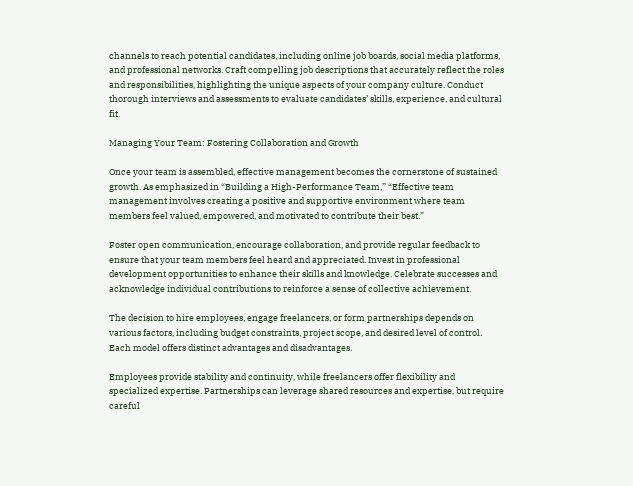channels to reach potential candidates, including online job boards, social media platforms, and professional networks. Craft compelling job descriptions that accurately reflect the roles and responsibilities, highlighting the unique aspects of your company culture. Conduct thorough interviews and assessments to evaluate candidates’ skills, experience, and cultural fit.

Managing Your Team: Fostering Collaboration and Growth

Once your team is assembled, effective management becomes the cornerstone of sustained growth. As emphasized in “Building a High-Performance Team,” “Effective team management involves creating a positive and supportive environment where team members feel valued, empowered, and motivated to contribute their best.”

Foster open communication, encourage collaboration, and provide regular feedback to ensure that your team members feel heard and appreciated. Invest in professional development opportunities to enhance their skills and knowledge. Celebrate successes and acknowledge individual contributions to reinforce a sense of collective achievement.

The decision to hire employees, engage freelancers, or form partnerships depends on various factors, including budget constraints, project scope, and desired level of control. Each model offers distinct advantages and disadvantages.

Employees provide stability and continuity, while freelancers offer flexibility and specialized expertise. Partnerships can leverage shared resources and expertise, but require careful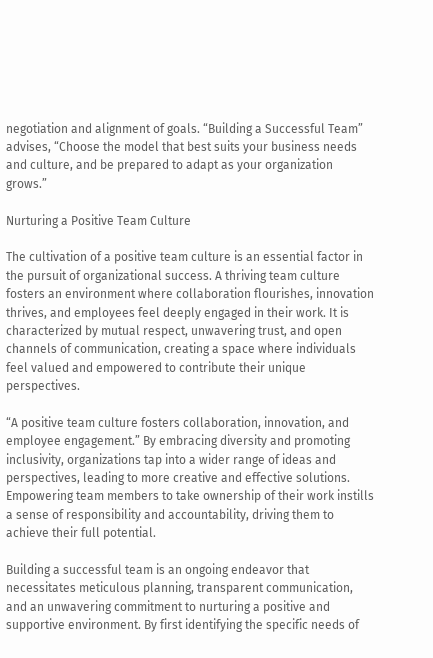negotiation and alignment of goals. “Building a Successful Team” advises, “Choose the model that best suits your business needs and culture, and be prepared to adapt as your organization grows.”

Nurturing a Positive Team Culture

The cultivation of a positive team culture is an essential factor in the pursuit of organizational success. A thriving team culture fosters an environment where collaboration flourishes, innovation thrives, and employees feel deeply engaged in their work. It is characterized by mutual respect, unwavering trust, and open channels of communication, creating a space where individuals feel valued and empowered to contribute their unique perspectives.

“A positive team culture fosters collaboration, innovation, and employee engagement.” By embracing diversity and promoting inclusivity, organizations tap into a wider range of ideas and perspectives, leading to more creative and effective solutions. Empowering team members to take ownership of their work instills a sense of responsibility and accountability, driving them to achieve their full potential.

Building a successful team is an ongoing endeavor that necessitates meticulous planning, transparent communication, and an unwavering commitment to nurturing a positive and supportive environment. By first identifying the specific needs of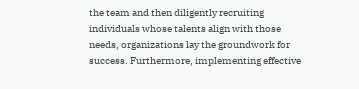the team and then diligently recruiting individuals whose talents align with those needs, organizations lay the groundwork for success. Furthermore, implementing effective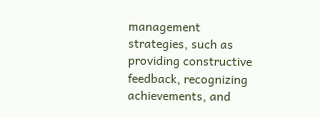management strategies, such as providing constructive feedback, recognizing achievements, and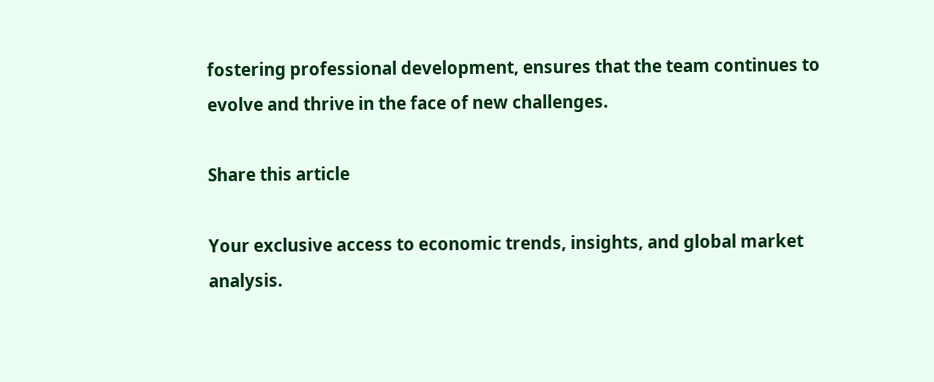fostering professional development, ensures that the team continues to evolve and thrive in the face of new challenges.

Share this article

Your exclusive access to economic trends, insights, and global market analysis.